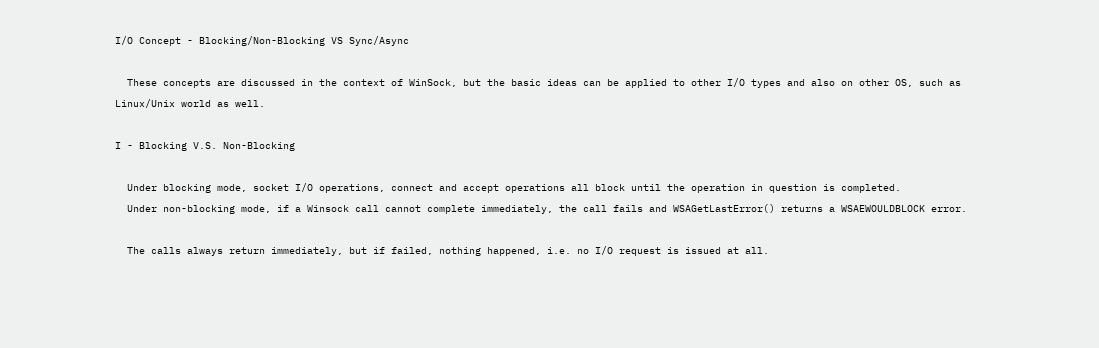I/O Concept - Blocking/Non-Blocking VS Sync/Async

  These concepts are discussed in the context of WinSock, but the basic ideas can be applied to other I/O types and also on other OS, such as Linux/Unix world as well.

I - Blocking V.S. Non-Blocking

  Under blocking mode, socket I/O operations, connect and accept operations all block until the operation in question is completed.
  Under non-blocking mode, if a Winsock call cannot complete immediately, the call fails and WSAGetLastError() returns a WSAEWOULDBLOCK error.

  The calls always return immediately, but if failed, nothing happened, i.e. no I/O request is issued at all.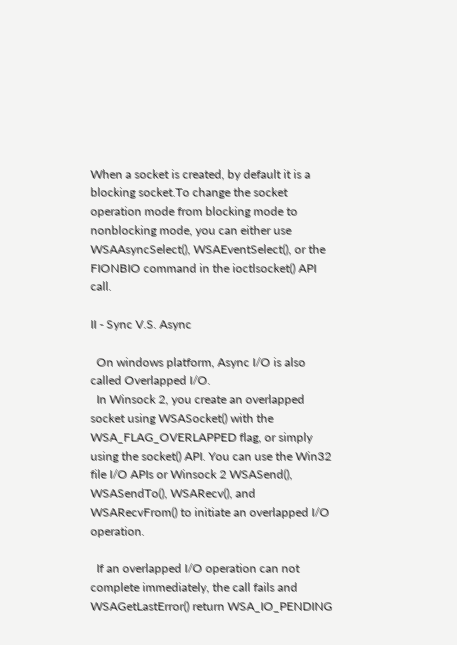When a socket is created, by default it is a blocking socket.To change the socket operation mode from blocking mode to nonblocking mode, you can either use WSAAsyncSelect(), WSAEventSelect(), or the FIONBIO command in the ioctlsocket() API call.

II - Sync V.S. Async

  On windows platform, Async I/O is also called Overlapped I/O.
  In Winsock 2, you create an overlapped socket using WSASocket() with the WSA_FLAG_OVERLAPPED flag, or simply using the socket() API. You can use the Win32 file I/O APIs or Winsock 2 WSASend(), WSASendTo(), WSARecv(), and WSARecvFrom() to initiate an overlapped I/O operation.

  If an overlapped I/O operation can not complete immediately, the call fails and WSAGetLastError() return WSA_IO_PENDING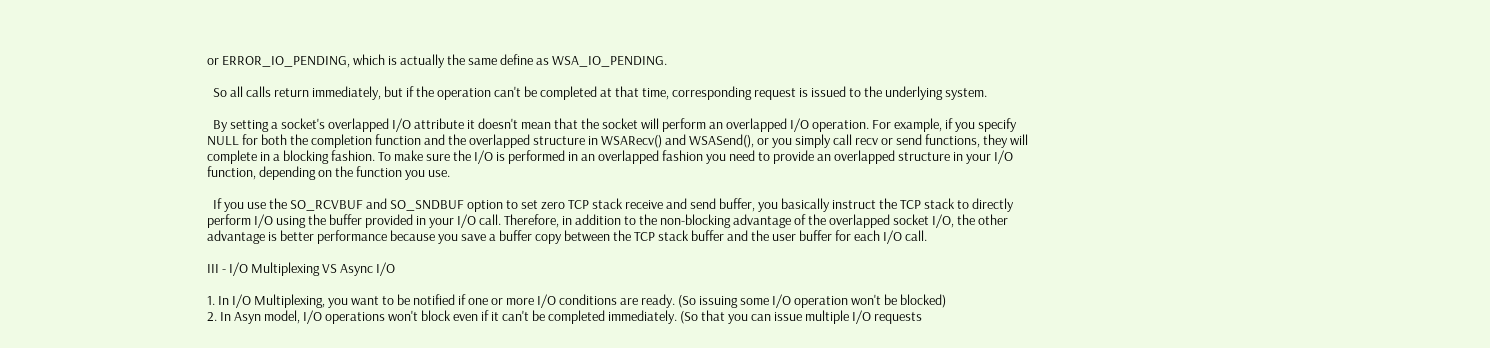or ERROR_IO_PENDING, which is actually the same define as WSA_IO_PENDING.

  So all calls return immediately, but if the operation can't be completed at that time, corresponding request is issued to the underlying system.

  By setting a socket's overlapped I/O attribute it doesn't mean that the socket will perform an overlapped I/O operation. For example, if you specify NULL for both the completion function and the overlapped structure in WSARecv() and WSASend(), or you simply call recv or send functions, they will complete in a blocking fashion. To make sure the I/O is performed in an overlapped fashion you need to provide an overlapped structure in your I/O function, depending on the function you use.

  If you use the SO_RCVBUF and SO_SNDBUF option to set zero TCP stack receive and send buffer, you basically instruct the TCP stack to directly perform I/O using the buffer provided in your I/O call. Therefore, in addition to the non-blocking advantage of the overlapped socket I/O, the other advantage is better performance because you save a buffer copy between the TCP stack buffer and the user buffer for each I/O call.

III - I/O Multiplexing VS Async I/O

1. In I/O Multiplexing, you want to be notified if one or more I/O conditions are ready. (So issuing some I/O operation won't be blocked)
2. In Asyn model, I/O operations won't block even if it can't be completed immediately. (So that you can issue multiple I/O requests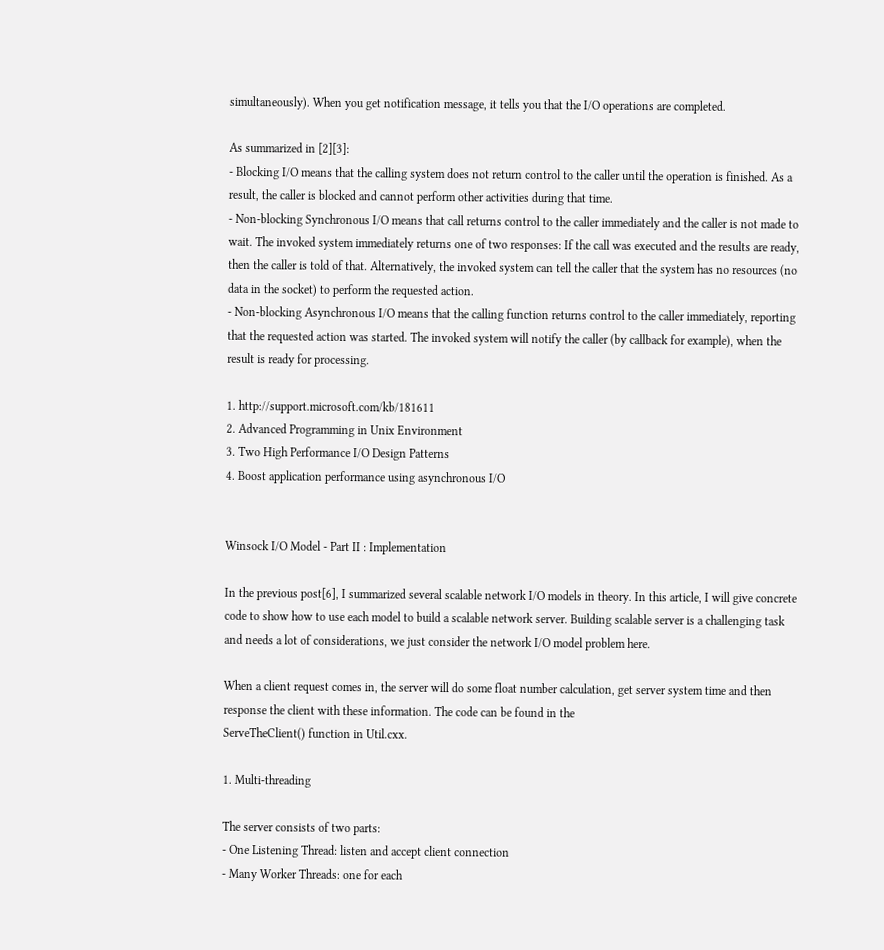simultaneously). When you get notification message, it tells you that the I/O operations are completed.

As summarized in [2][3]:
- Blocking I/O means that the calling system does not return control to the caller until the operation is finished. As a result, the caller is blocked and cannot perform other activities during that time.
- Non-blocking Synchronous I/O means that call returns control to the caller immediately and the caller is not made to wait. The invoked system immediately returns one of two responses: If the call was executed and the results are ready, then the caller is told of that. Alternatively, the invoked system can tell the caller that the system has no resources (no data in the socket) to perform the requested action.
- Non-blocking Asynchronous I/O means that the calling function returns control to the caller immediately, reporting that the requested action was started. The invoked system will notify the caller (by callback for example), when the result is ready for processing.

1. http://support.microsoft.com/kb/181611
2. Advanced Programming in Unix Environment
3. Two High Performance I/O Design Patterns
4. Boost application performance using asynchronous I/O


Winsock I/O Model - Part II : Implementation

In the previous post[6], I summarized several scalable network I/O models in theory. In this article, I will give concrete code to show how to use each model to build a scalable network server. Building scalable server is a challenging task and needs a lot of considerations, we just consider the network I/O model problem here.

When a client request comes in, the server will do some float number calculation, get server system time and then response the client with these information. The code can be found in the
ServeTheClient() function in Util.cxx.

1. Multi-threading

The server consists of two parts:
- One Listening Thread: listen and accept client connection
- Many Worker Threads: one for each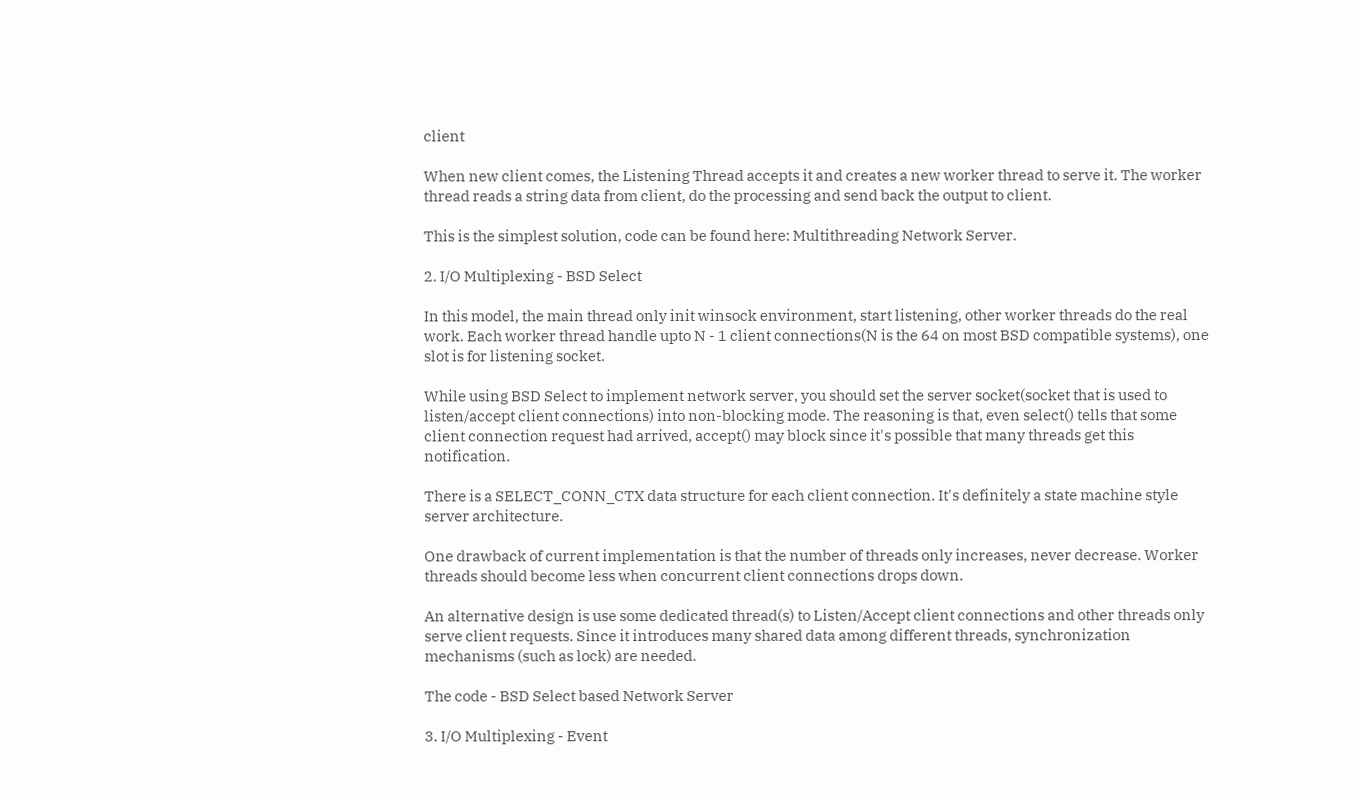client

When new client comes, the Listening Thread accepts it and creates a new worker thread to serve it. The worker thread reads a string data from client, do the processing and send back the output to client.

This is the simplest solution, code can be found here: Multithreading Network Server.

2. I/O Multiplexing - BSD Select

In this model, the main thread only init winsock environment, start listening, other worker threads do the real work. Each worker thread handle upto N - 1 client connections(N is the 64 on most BSD compatible systems), one slot is for listening socket.

While using BSD Select to implement network server, you should set the server socket(socket that is used to listen/accept client connections) into non-blocking mode. The reasoning is that, even select() tells that some client connection request had arrived, accept() may block since it's possible that many threads get this notification.

There is a SELECT_CONN_CTX data structure for each client connection. It's definitely a state machine style server architecture.

One drawback of current implementation is that the number of threads only increases, never decrease. Worker threads should become less when concurrent client connections drops down.

An alternative design is use some dedicated thread(s) to Listen/Accept client connections and other threads only serve client requests. Since it introduces many shared data among different threads, synchronization mechanisms (such as lock) are needed.

The code - BSD Select based Network Server

3. I/O Multiplexing - Event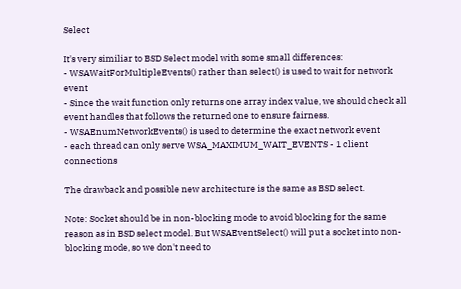Select

It's very similiar to BSD Select model with some small differences:
- WSAWaitForMultipleEvents() rather than select() is used to wait for network event
- Since the wait function only returns one array index value, we should check all event handles that follows the returned one to ensure fairness.
- WSAEnumNetworkEvents() is used to determine the exact network event
- each thread can only serve WSA_MAXIMUM_WAIT_EVENTS - 1 client connections

The drawback and possible new architecture is the same as BSD select.

Note: Socket should be in non-blocking mode to avoid blocking for the same reason as in BSD select model. But WSAEventSelect() will put a socket into non-blocking mode, so we don't need to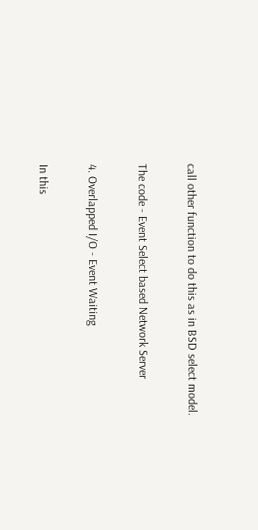call other function to do this as in BSD select model.

The code - Event Select based Network Server

4. Overlapped I/O - Event Waiting

In this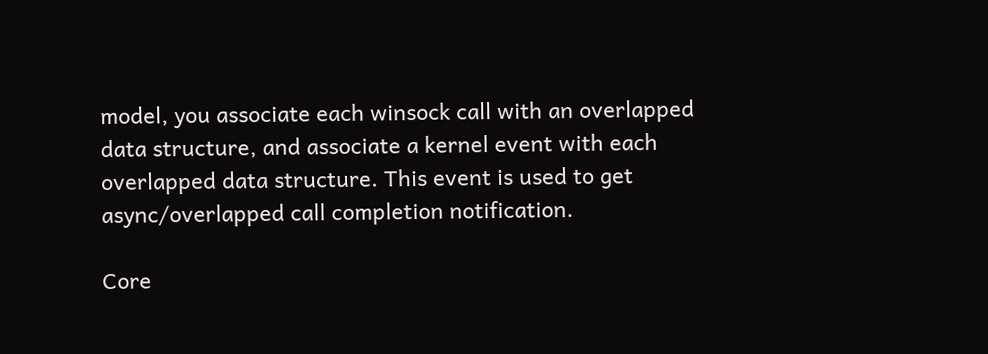model, you associate each winsock call with an overlapped data structure, and associate a kernel event with each overlapped data structure. This event is used to get async/overlapped call completion notification.

Core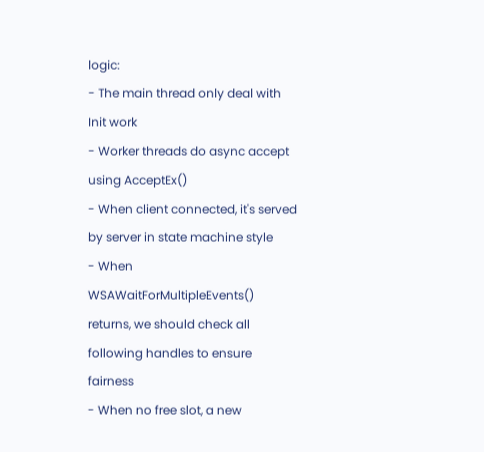logic:
- The main thread only deal with Init work
- Worker threads do async accept using AcceptEx()
- When client connected, it's served by server in state machine style
- When WSAWaitForMultipleEvents() returns, we should check all following handles to ensure fairness
- When no free slot, a new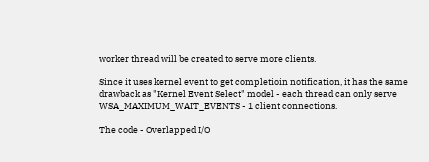worker thread will be created to serve more clients.

Since it uses kernel event to get completioin notification, it has the same drawback as "Kernel Event Select" model - each thread can only serve WSA_MAXIMUM_WAIT_EVENTS - 1 client connections.

The code - Overlapped I/O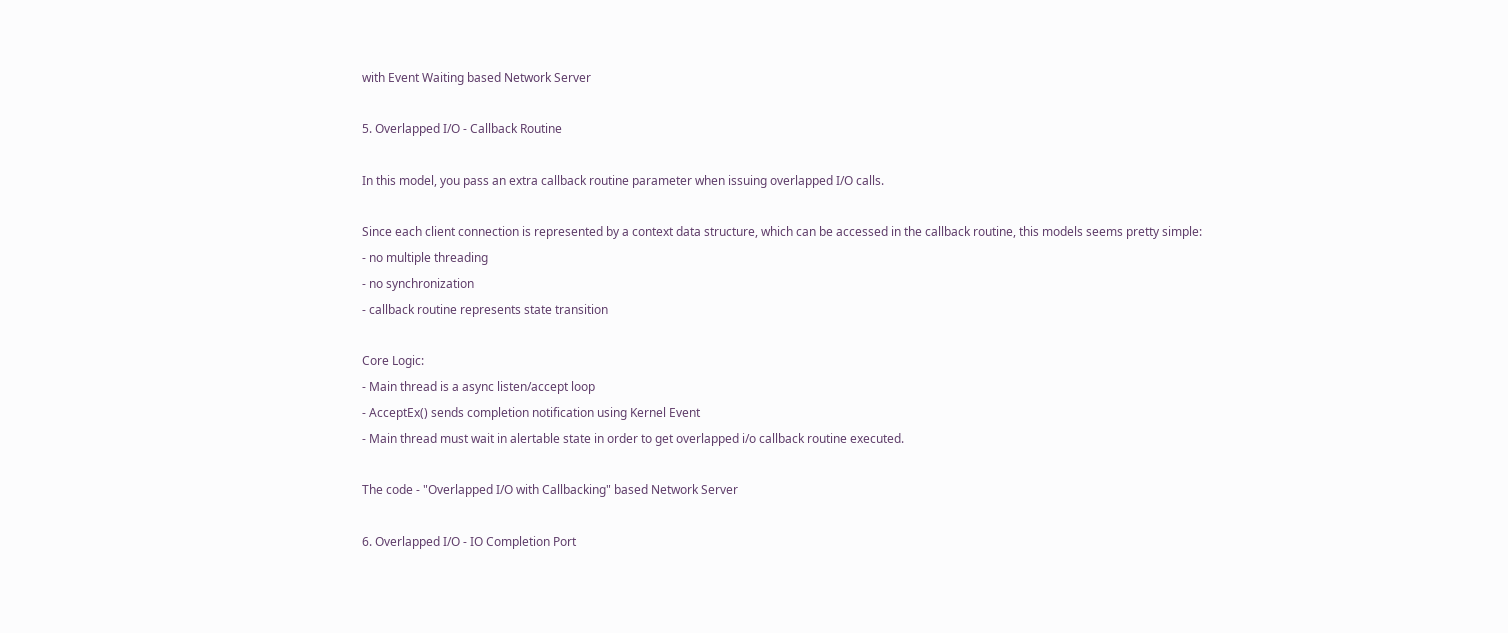with Event Waiting based Network Server

5. Overlapped I/O - Callback Routine

In this model, you pass an extra callback routine parameter when issuing overlapped I/O calls.

Since each client connection is represented by a context data structure, which can be accessed in the callback routine, this models seems pretty simple:
- no multiple threading
- no synchronization
- callback routine represents state transition

Core Logic:
- Main thread is a async listen/accept loop
- AcceptEx() sends completion notification using Kernel Event
- Main thread must wait in alertable state in order to get overlapped i/o callback routine executed.

The code - "Overlapped I/O with Callbacking" based Network Server

6. Overlapped I/O - IO Completion Port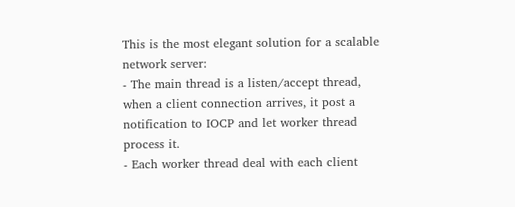This is the most elegant solution for a scalable network server:
- The main thread is a listen/accept thread, when a client connection arrives, it post a notification to IOCP and let worker thread process it.
- Each worker thread deal with each client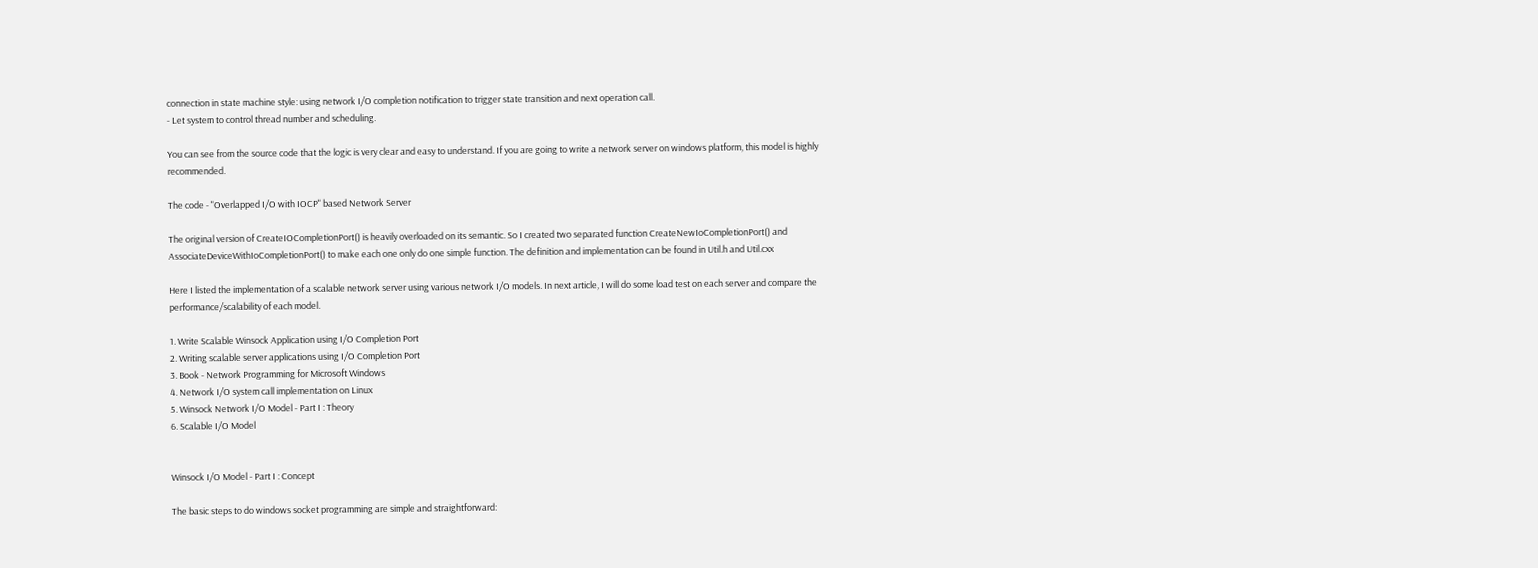connection in state machine style: using network I/O completion notification to trigger state transition and next operation call.
- Let system to control thread number and scheduling.

You can see from the source code that the logic is very clear and easy to understand. If you are going to write a network server on windows platform, this model is highly recommended.

The code - "Overlapped I/O with IOCP" based Network Server

The original version of CreateIOCompletionPort() is heavily overloaded on its semantic. So I created two separated function CreateNewIoCompletionPort() and AssociateDeviceWithIoCompletionPort() to make each one only do one simple function. The definition and implementation can be found in Util.h and Util.cxx

Here I listed the implementation of a scalable network server using various network I/O models. In next article, I will do some load test on each server and compare the performance/scalability of each model.

1. Write Scalable Winsock Application using I/O Completion Port
2. Writing scalable server applications using I/O Completion Port
3. Book - Network Programming for Microsoft Windows
4. Network I/O system call implementation on Linux
5. Winsock Network I/O Model - Part I : Theory
6. Scalable I/O Model


Winsock I/O Model - Part I : Concept

The basic steps to do windows socket programming are simple and straightforward: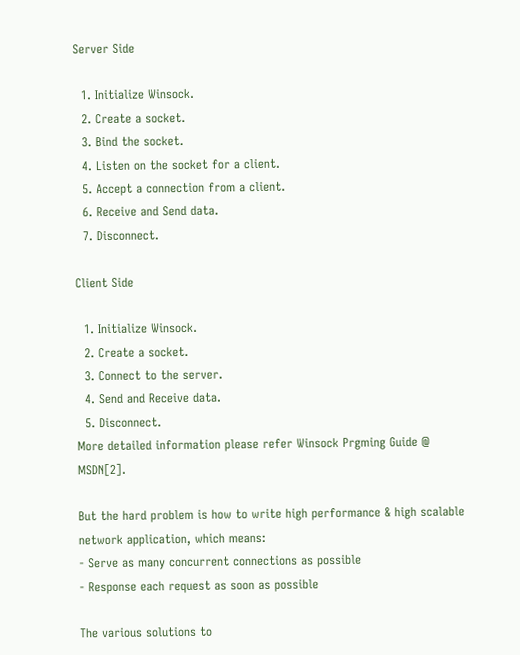Server Side

  1. Initialize Winsock.
  2. Create a socket.
  3. Bind the socket.
  4. Listen on the socket for a client.
  5. Accept a connection from a client.
  6. Receive and Send data.
  7. Disconnect.

Client Side

  1. Initialize Winsock.
  2. Create a socket.
  3. Connect to the server.
  4. Send and Receive data.
  5. Disconnect.
More detailed information please refer Winsock Prgming Guide @ MSDN[2].

But the hard problem is how to write high performance & high scalable network application, which means:
- Serve as many concurrent connections as possible
- Response each request as soon as possible

The various solutions to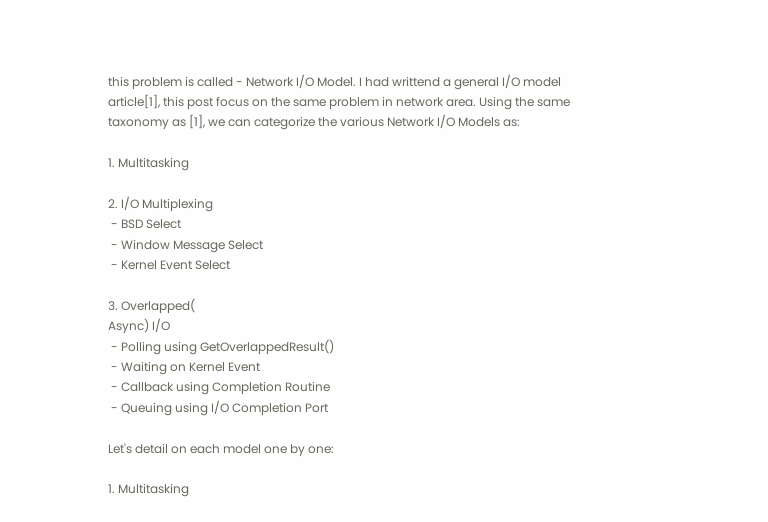this problem is called - Network I/O Model. I had writtend a general I/O model article[1], this post focus on the same problem in network area. Using the same taxonomy as [1], we can categorize the various Network I/O Models as:

1. Multitasking

2. I/O Multiplexing
 - BSD Select
 - Window Message Select
 - Kernel Event Select

3. Overlapped(
Async) I/O
 - Polling using GetOverlappedResult()
 - Waiting on Kernel Event
 - Callback using Completion Routine
 - Queuing using I/O Completion Port

Let's detail on each model one by one:

1. Multitasking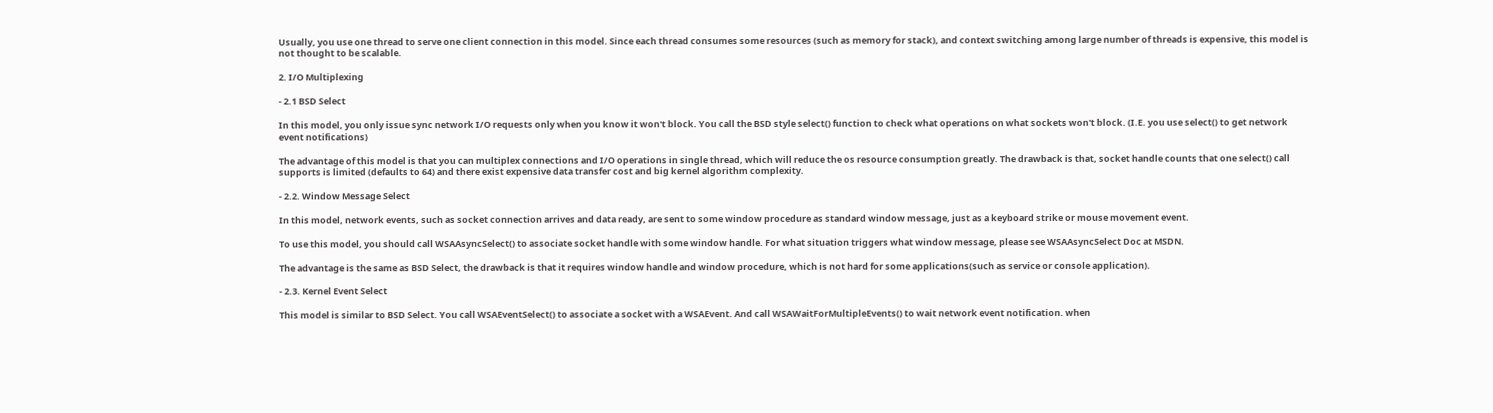Usually, you use one thread to serve one client connection in this model. Since each thread consumes some resources (such as memory for stack), and context switching among large number of threads is expensive, this model is not thought to be scalable.

2. I/O Multiplexing

- 2.1 BSD Select

In this model, you only issue sync network I/O requests only when you know it won't block. You call the BSD style select() function to check what operations on what sockets won't block. (I.E. you use select() to get network event notifications)

The advantage of this model is that you can multiplex connections and I/O operations in single thread, which will reduce the os resource consumption greatly. The drawback is that, socket handle counts that one select() call supports is limited (defaults to 64) and there exist expensive data transfer cost and big kernel algorithm complexity.

- 2.2. Window Message Select

In this model, network events, such as socket connection arrives and data ready, are sent to some window procedure as standard window message, just as a keyboard strike or mouse movement event.

To use this model, you should call WSAAsyncSelect() to associate socket handle with some window handle. For what situation triggers what window message, please see WSAAsyncSelect Doc at MSDN.

The advantage is the same as BSD Select, the drawback is that it requires window handle and window procedure, which is not hard for some applications(such as service or console application).

- 2.3. Kernel Event Select

This model is similar to BSD Select. You call WSAEventSelect() to associate a socket with a WSAEvent. And call WSAWaitForMultipleEvents() to wait network event notification. when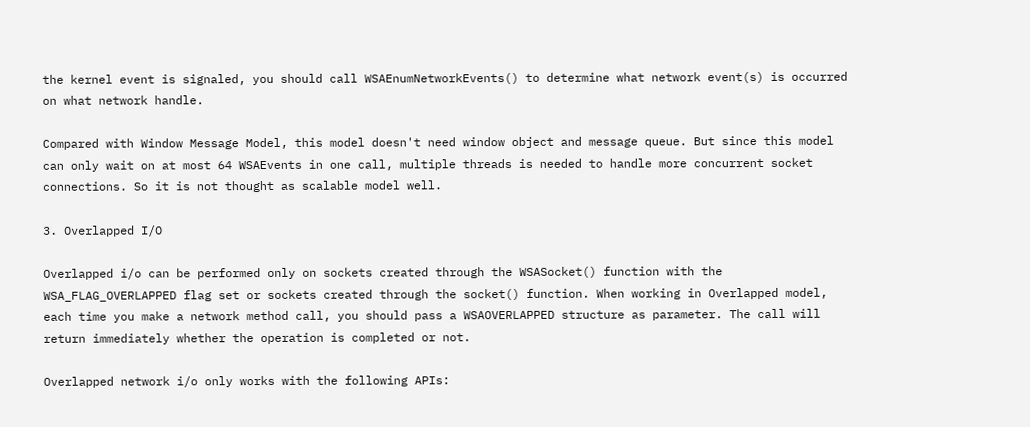the kernel event is signaled, you should call WSAEnumNetworkEvents() to determine what network event(s) is occurred on what network handle.

Compared with Window Message Model, this model doesn't need window object and message queue. But since this model can only wait on at most 64 WSAEvents in one call, multiple threads is needed to handle more concurrent socket connections. So it is not thought as scalable model well.

3. Overlapped I/O

Overlapped i/o can be performed only on sockets created through the WSASocket() function with the WSA_FLAG_OVERLAPPED flag set or sockets created through the socket() function. When working in Overlapped model, each time you make a network method call, you should pass a WSAOVERLAPPED structure as parameter. The call will return immediately whether the operation is completed or not.

Overlapped network i/o only works with the following APIs: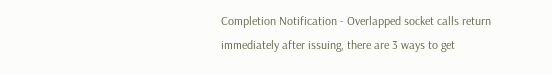Completion Notification - Overlapped socket calls return immediately after issuing, there are 3 ways to get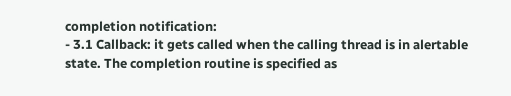completion notification:
- 3.1 Callback: it gets called when the calling thread is in alertable state. The completion routine is specified as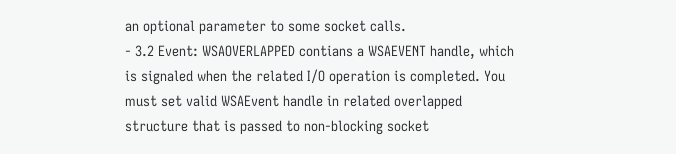an optional parameter to some socket calls.
- 3.2 Event: WSAOVERLAPPED contians a WSAEVENT handle, which is signaled when the related I/O operation is completed. You must set valid WSAEvent handle in related overlapped structure that is passed to non-blocking socket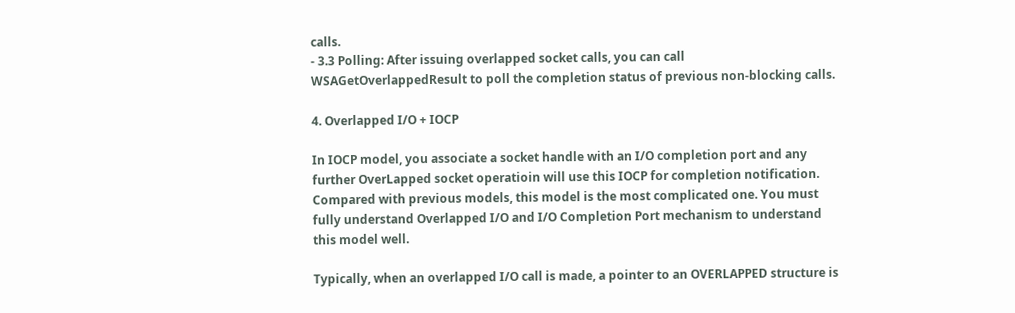calls.
- 3.3 Polling: After issuing overlapped socket calls, you can call WSAGetOverlappedResult to poll the completion status of previous non-blocking calls.

4. Overlapped I/O + IOCP

In IOCP model, you associate a socket handle with an I/O completion port and any further OverLapped socket operatioin will use this IOCP for completion notification. Compared with previous models, this model is the most complicated one. You must fully understand Overlapped I/O and I/O Completion Port mechanism to understand this model well.

Typically, when an overlapped I/O call is made, a pointer to an OVERLAPPED structure is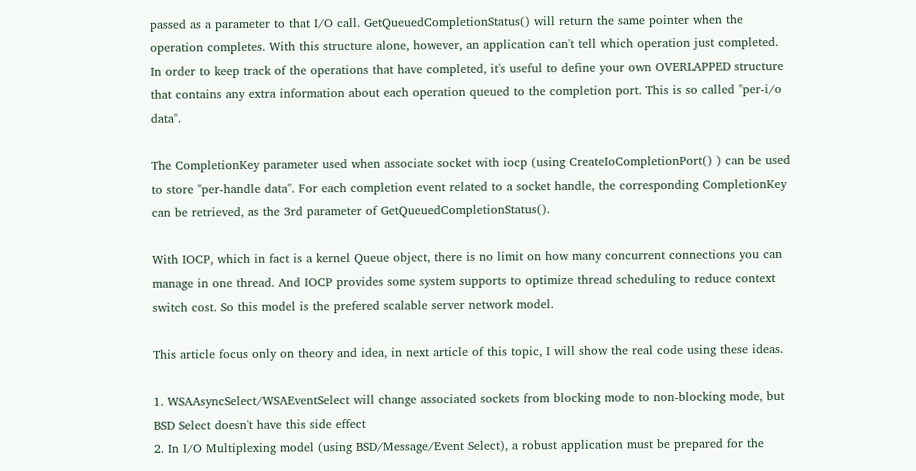passed as a parameter to that I/O call. GetQueuedCompletionStatus() will return the same pointer when the operation completes. With this structure alone, however, an application can't tell which operation just completed. In order to keep track of the operations that have completed, it's useful to define your own OVERLAPPED structure that contains any extra information about each operation queued to the completion port. This is so called "per-i/o data".

The CompletionKey parameter used when associate socket with iocp (using CreateIoCompletionPort() ) can be used to store "per-handle data". For each completion event related to a socket handle, the corresponding CompletionKey can be retrieved, as the 3rd parameter of GetQueuedCompletionStatus().

With IOCP, which in fact is a kernel Queue object, there is no limit on how many concurrent connections you can manage in one thread. And IOCP provides some system supports to optimize thread scheduling to reduce context switch cost. So this model is the prefered scalable server network model.

This article focus only on theory and idea, in next article of this topic, I will show the real code using these ideas.

1. WSAAsyncSelect/WSAEventSelect will change associated sockets from blocking mode to non-blocking mode, but BSD Select doesn't have this side effect
2. In I/O Multiplexing model (using BSD/Message/Event Select), a robust application must be prepared for the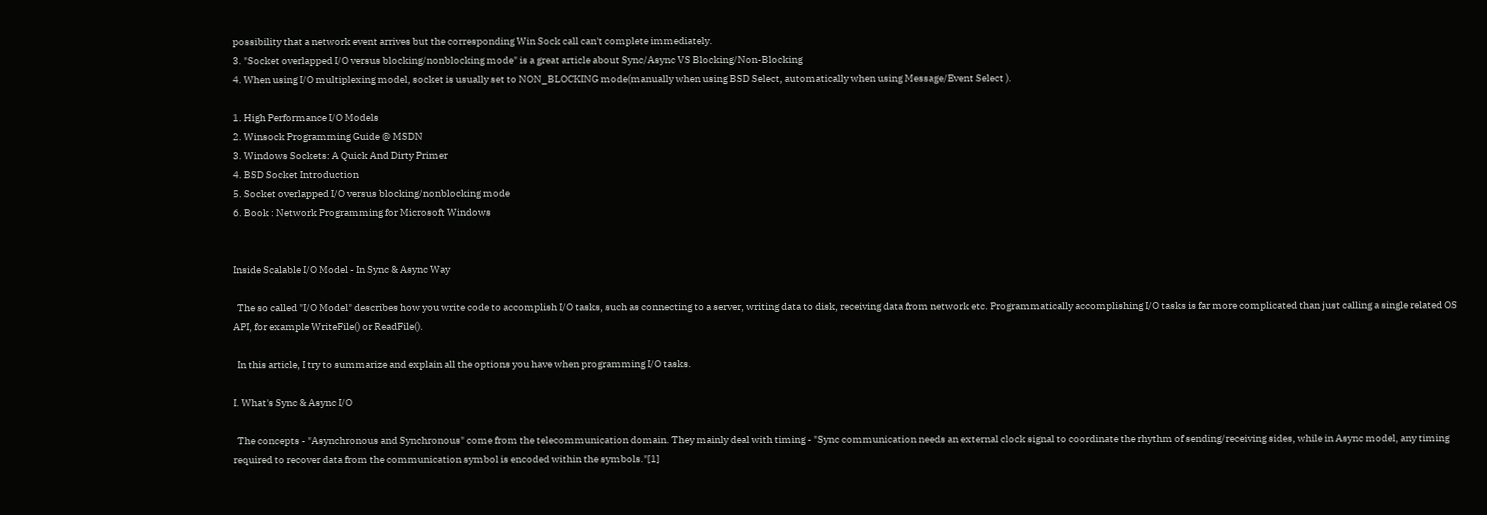possibility that a network event arrives but the corresponding Win Sock call can't complete immediately.
3. "Socket overlapped I/O versus blocking/nonblocking mode" is a great article about Sync/Async VS Blocking/Non-Blocking
4. When using I/O multiplexing model, socket is usually set to NON_BLOCKING mode(manually when using BSD Select, automatically when using Message/Event Select ).

1. High Performance I/O Models
2. Winsock Programming Guide @ MSDN
3. Windows Sockets: A Quick And Dirty Primer
4. BSD Socket Introduction
5. Socket overlapped I/O versus blocking/nonblocking mode
6. Book : Network Programming for Microsoft Windows


Inside Scalable I/O Model - In Sync & Async Way

  The so called "I/O Model" describes how you write code to accomplish I/O tasks, such as connecting to a server, writing data to disk, receiving data from network etc. Programmatically accomplishing I/O tasks is far more complicated than just calling a single related OS API, for example WriteFile() or ReadFile().

  In this article, I try to summarize and explain all the options you have when programming I/O tasks.

I. What's Sync & Async I/O

  The concepts - "Asynchronous and Synchronous" come from the telecommunication domain. They mainly deal with timing - "Sync communication needs an external clock signal to coordinate the rhythm of sending/receiving sides, while in Async model, any timing required to recover data from the communication symbol is encoded within the symbols."[1]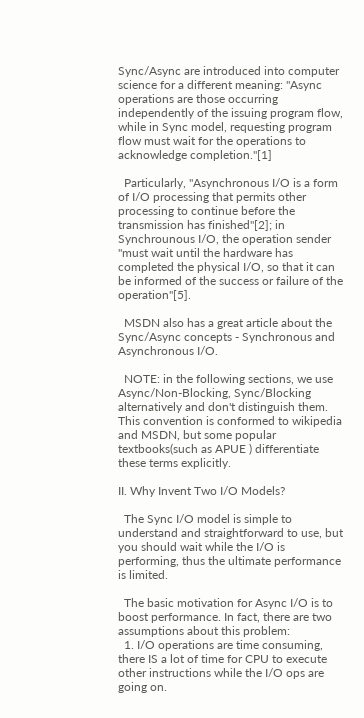Sync/Async are introduced into computer science for a different meaning: "Async operations are those occurring independently of the issuing program flow, while in Sync model, requesting program flow must wait for the operations to acknowledge completion."[1]

  Particularly, "Asynchronous I/O is a form of I/O processing that permits other processing to continue before the transmission has finished"[2]; in Synchrounous I/O, the operation sender "must wait until the hardware has completed the physical I/O, so that it can be informed of the success or failure of the operation"[5].

  MSDN also has a great article about the Sync/Async concepts - Synchronous and Asynchronous I/O.

  NOTE: in the following sections, we use Async/Non-Blocking, Sync/Blocking alternatively and don't distinguish them. This convention is conformed to wikipedia and MSDN, but some popular textbooks(such as APUE ) differentiate these terms explicitly.

II. Why Invent Two I/O Models?

  The Sync I/O model is simple to understand and straightforward to use, but you should wait while the I/O is performing, thus the ultimate performance is limited.

  The basic motivation for Async I/O is to boost performance. In fact, there are two assumptions about this problem:
  1. I/O operations are time consuming, there IS a lot of time for CPU to execute other instructions while the I/O ops are going on.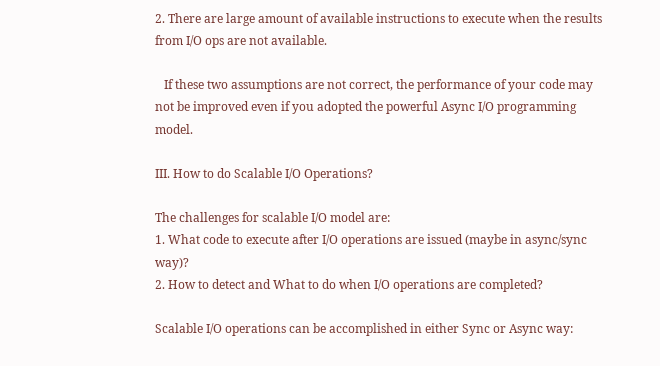2. There are large amount of available instructions to execute when the results from I/O ops are not available.

   If these two assumptions are not correct, the performance of your code may not be improved even if you adopted the powerful Async I/O programming model.

III. How to do Scalable I/O Operations?

The challenges for scalable I/O model are:
1. What code to execute after I/O operations are issued (maybe in async/sync way)?
2. How to detect and What to do when I/O operations are completed?

Scalable I/O operations can be accomplished in either Sync or Async way: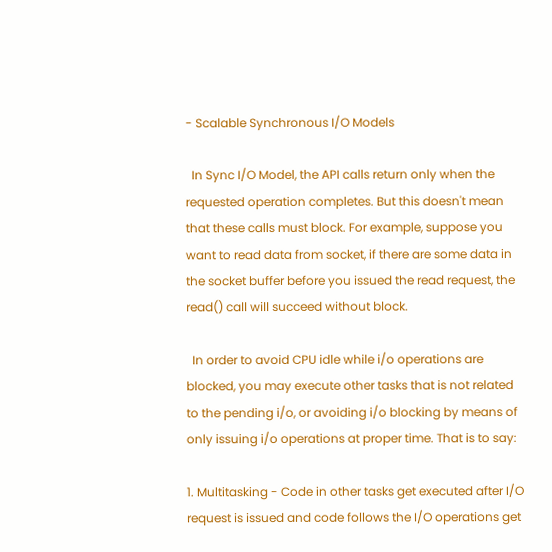- Scalable Synchronous I/O Models

  In Sync I/O Model, the API calls return only when the requested operation completes. But this doesn't mean that these calls must block. For example, suppose you want to read data from socket, if there are some data in the socket buffer before you issued the read request, the read() call will succeed without block.

  In order to avoid CPU idle while i/o operations are blocked, you may execute other tasks that is not related to the pending i/o, or avoiding i/o blocking by means of only issuing i/o operations at proper time. That is to say:

1. Multitasking - Code in other tasks get executed after I/O request is issued and code follows the I/O operations get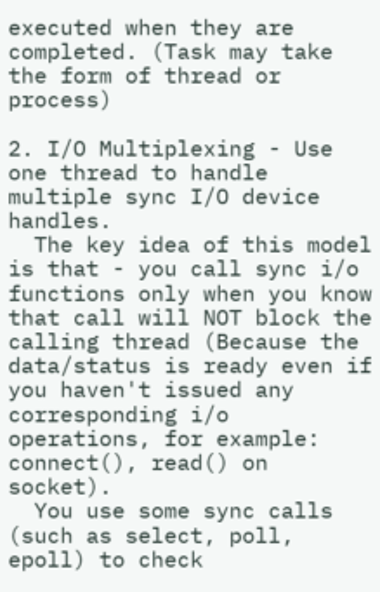executed when they are completed. (Task may take the form of thread or process)

2. I/O Multiplexing - Use one thread to handle multiple sync I/O device handles.
  The key idea of this model is that - you call sync i/o functions only when you know that call will NOT block the calling thread (Because the data/status is ready even if you haven't issued any corresponding i/o operations, for example: connect(), read() on socket).
  You use some sync calls (such as select, poll, epoll) to check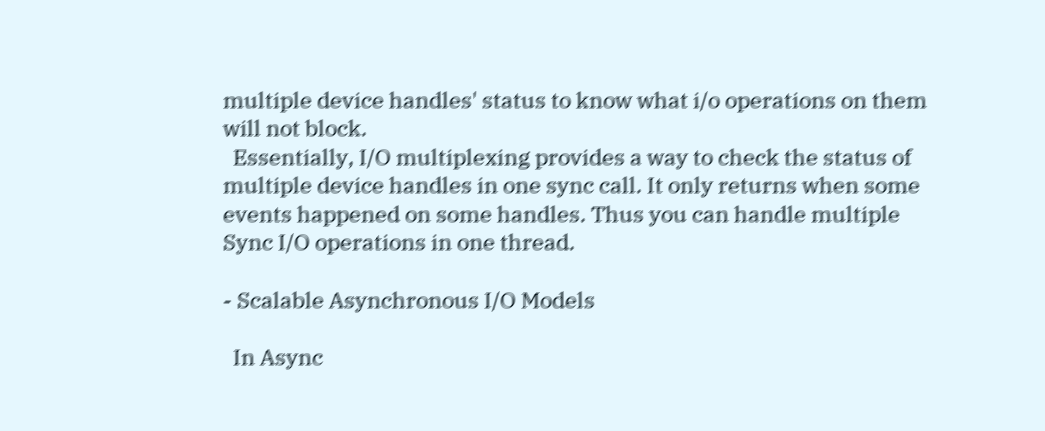multiple device handles' status to know what i/o operations on them will not block.
  Essentially, I/O multiplexing provides a way to check the status of multiple device handles in one sync call. It only returns when some events happened on some handles. Thus you can handle multiple Sync I/O operations in one thread.

- Scalable Asynchronous I/O Models

  In Async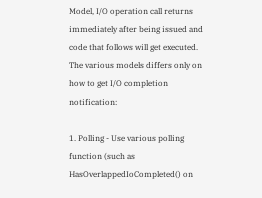Model, I/O operation call returns immediately after being issued and code that follows will get executed. The various models differs only on how to get I/O completion notification:

1. Polling - Use various polling function (such as HasOverlappedIoCompleted() on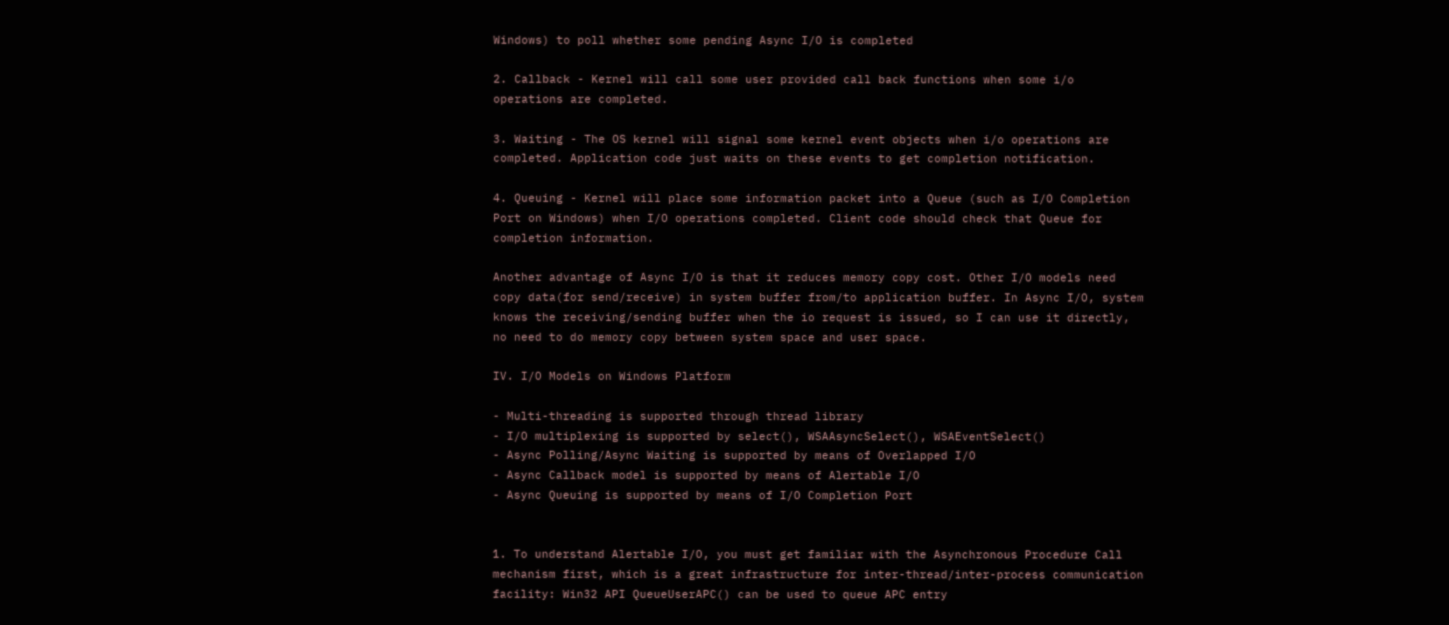Windows) to poll whether some pending Async I/O is completed

2. Callback - Kernel will call some user provided call back functions when some i/o operations are completed.

3. Waiting - The OS kernel will signal some kernel event objects when i/o operations are completed. Application code just waits on these events to get completion notification.

4. Queuing - Kernel will place some information packet into a Queue (such as I/O Completion Port on Windows) when I/O operations completed. Client code should check that Queue for completion information.

Another advantage of Async I/O is that it reduces memory copy cost. Other I/O models need copy data(for send/receive) in system buffer from/to application buffer. In Async I/O, system knows the receiving/sending buffer when the io request is issued, so I can use it directly, no need to do memory copy between system space and user space.

IV. I/O Models on Windows Platform

- Multi-threading is supported through thread library
- I/O multiplexing is supported by select(), WSAAsyncSelect(), WSAEventSelect()
- Async Polling/Async Waiting is supported by means of Overlapped I/O
- Async Callback model is supported by means of Alertable I/O
- Async Queuing is supported by means of I/O Completion Port


1. To understand Alertable I/O, you must get familiar with the Asynchronous Procedure Call mechanism first, which is a great infrastructure for inter-thread/inter-process communication facility: Win32 API QueueUserAPC() can be used to queue APC entry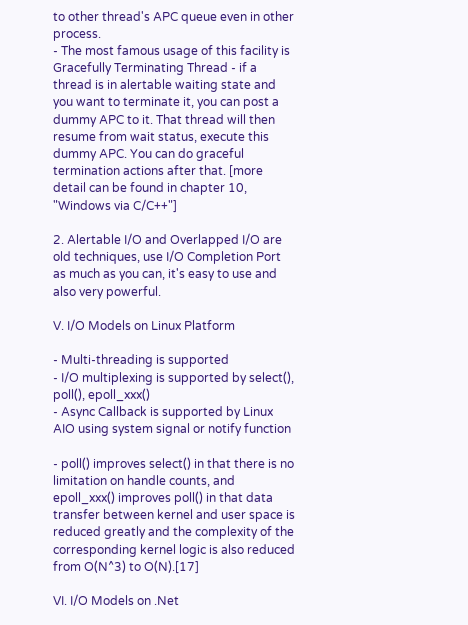to other thread's APC queue even in other process.
- The most famous usage of this facility is Gracefully Terminating Thread - if a thread is in alertable waiting state and you want to terminate it, you can post a dummy APC to it. That thread will then resume from wait status, execute this dummy APC. You can do graceful termination actions after that. [more detail can be found in chapter 10, "Windows via C/C++"]

2. Alertable I/O and Overlapped I/O are old techniques, use I/O Completion Port as much as you can, it's easy to use and also very powerful.

V. I/O Models on Linux Platform

- Multi-threading is supported
- I/O multiplexing is supported by select(), poll(), epoll_xxx()
- Async Callback is supported by Linux AIO using system signal or notify function

- poll() improves select() in that there is no limitation on handle counts, and epoll_xxx() improves poll() in that data transfer between kernel and user space is reduced greatly and the complexity of the corresponding kernel logic is also reduced from O(N^3) to O(N).[17]

VI. I/O Models on .Net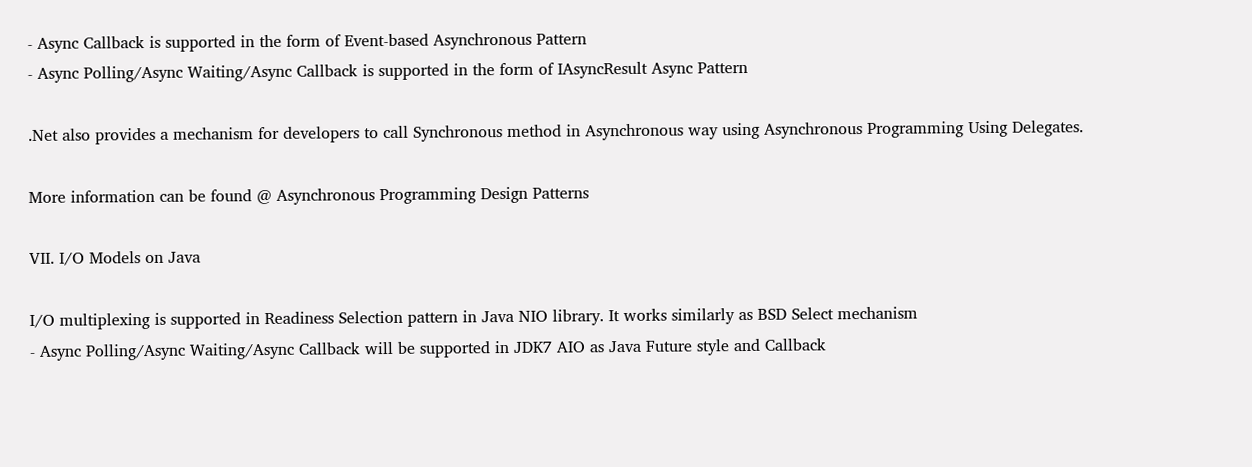- Async Callback is supported in the form of Event-based Asynchronous Pattern
- Async Polling/Async Waiting/Async Callback is supported in the form of IAsyncResult Async Pattern

.Net also provides a mechanism for developers to call Synchronous method in Asynchronous way using Asynchronous Programming Using Delegates.

More information can be found @ Asynchronous Programming Design Patterns

VII. I/O Models on Java

I/O multiplexing is supported in Readiness Selection pattern in Java NIO library. It works similarly as BSD Select mechanism
- Async Polling/Async Waiting/Async Callback will be supported in JDK7 AIO as Java Future style and Callback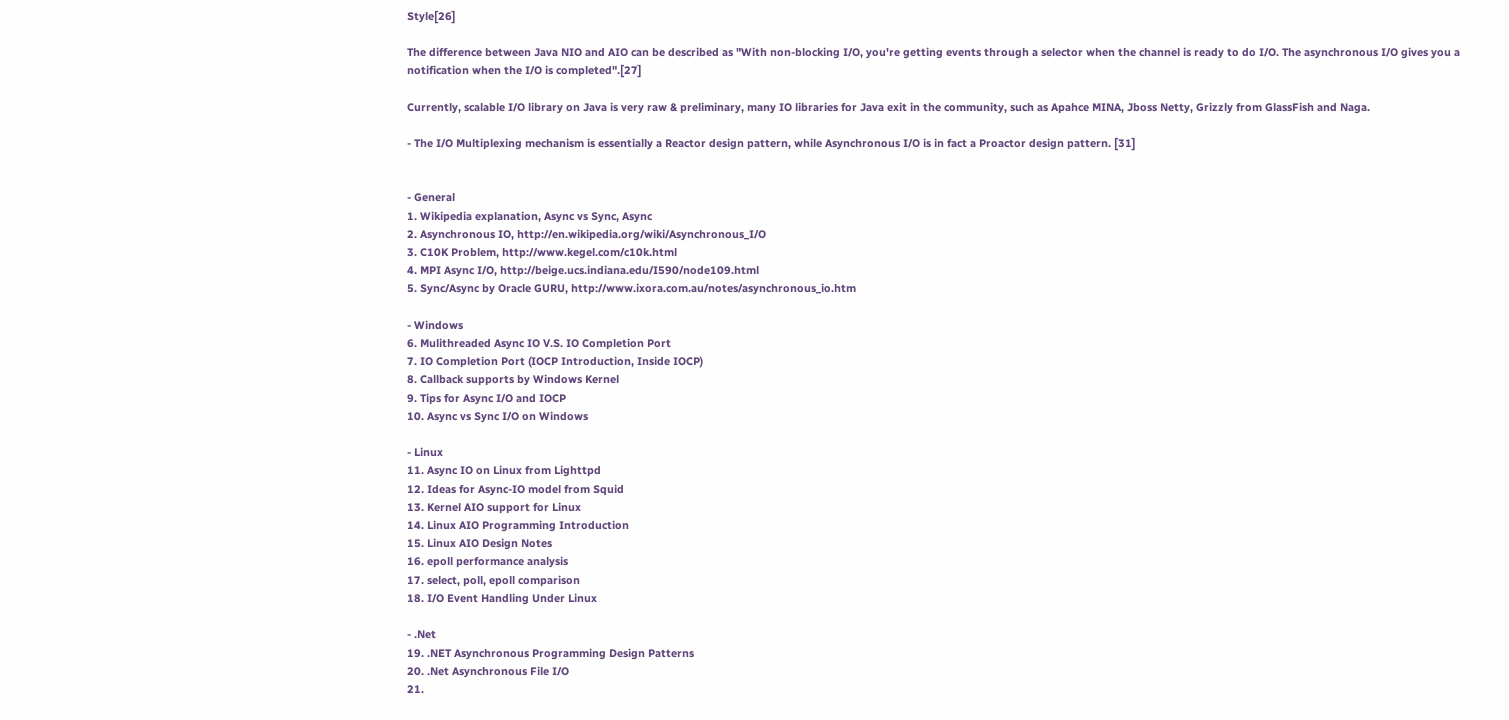Style[26]

The difference between Java NIO and AIO can be described as "With non-blocking I/O, you're getting events through a selector when the channel is ready to do I/O. The asynchronous I/O gives you a notification when the I/O is completed".[27]

Currently, scalable I/O library on Java is very raw & preliminary, many IO libraries for Java exit in the community, such as Apahce MINA, Jboss Netty, Grizzly from GlassFish and Naga.

- The I/O Multiplexing mechanism is essentially a Reactor design pattern, while Asynchronous I/O is in fact a Proactor design pattern. [31]


- General
1. Wikipedia explanation, Async vs Sync, Async
2. Asynchronous IO, http://en.wikipedia.org/wiki/Asynchronous_I/O
3. C10K Problem, http://www.kegel.com/c10k.html
4. MPI Async I/O, http://beige.ucs.indiana.edu/I590/node109.html
5. Sync/Async by Oracle GURU, http://www.ixora.com.au/notes/asynchronous_io.htm

- Windows
6. Mulithreaded Async IO V.S. IO Completion Port
7. IO Completion Port (IOCP Introduction, Inside IOCP)
8. Callback supports by Windows Kernel
9. Tips for Async I/O and IOCP
10. Async vs Sync I/O on Windows

- Linux
11. Async IO on Linux from Lighttpd
12. Ideas for Async-IO model from Squid
13. Kernel AIO support for Linux
14. Linux AIO Programming Introduction
15. Linux AIO Design Notes
16. epoll performance analysis
17. select, poll, epoll comparison
18. I/O Event Handling Under Linux

- .Net
19. .NET Asynchronous Programming Design Patterns
20. .Net Asynchronous File I/O
21.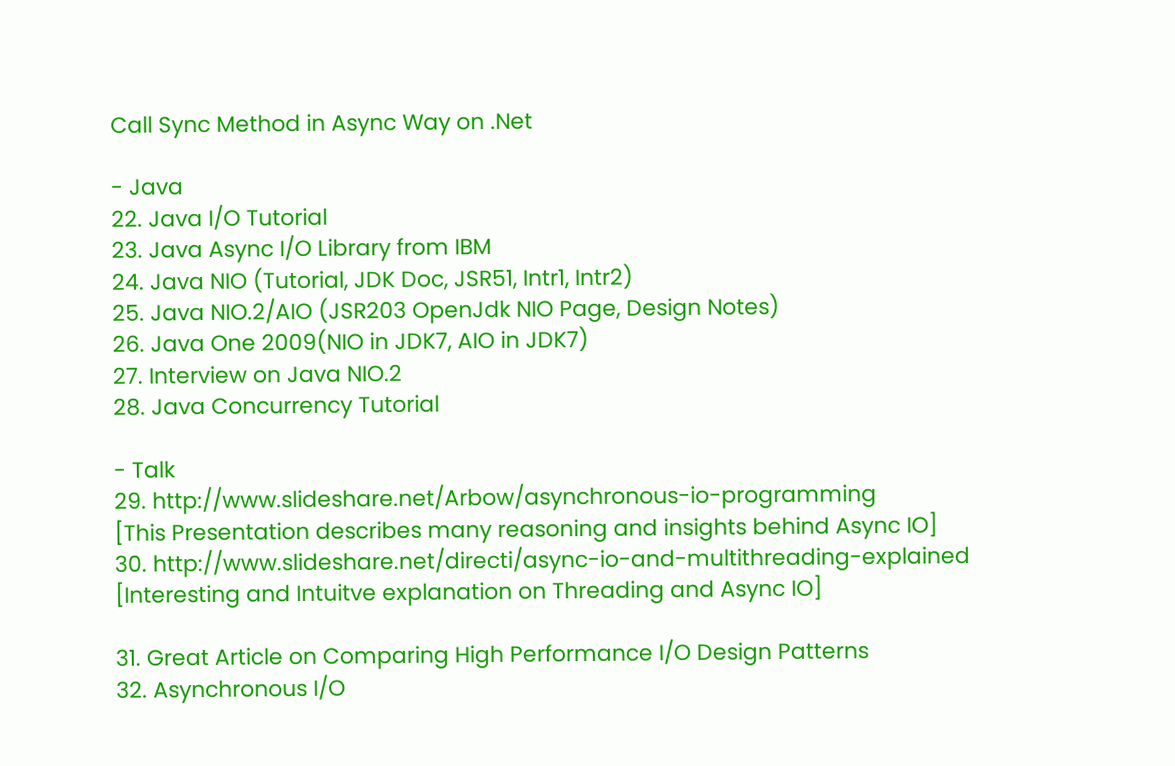Call Sync Method in Async Way on .Net

- Java
22. Java I/O Tutorial
23. Java Async I/O Library from IBM
24. Java NIO (Tutorial, JDK Doc, JSR51, Intr1, Intr2)
25. Java NIO.2/AIO (JSR203 OpenJdk NIO Page, Design Notes)
26. Java One 2009(NIO in JDK7, AIO in JDK7)
27. Interview on Java NIO.2
28. Java Concurrency Tutorial

- Talk
29. http://www.slideshare.net/Arbow/asynchronous-io-programming
[This Presentation describes many reasoning and insights behind Async IO]
30. http://www.slideshare.net/directi/async-io-and-multithreading-explained
[Interesting and Intuitve explanation on Threading and Async IO]

31. Great Article on Comparing High Performance I/O Design Patterns
32. Asynchronous I/O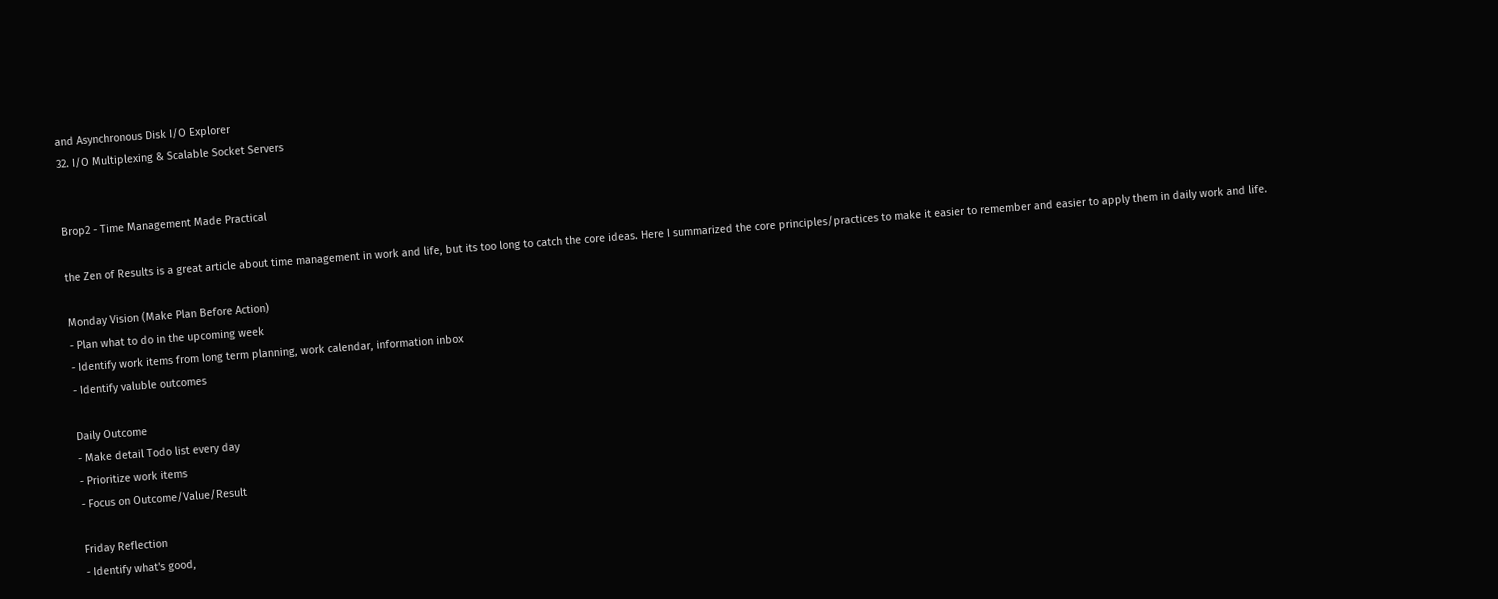and Asynchronous Disk I/O Explorer
32. I/O Multiplexing & Scalable Socket Servers


Brop2 - Time Management Made Practical

the Zen of Results is a great article about time management in work and life, but its too long to catch the core ideas. Here I summarized the core principles/practices to make it easier to remember and easier to apply them in daily work and life.

Monday Vision (Make Plan Before Action)
- Plan what to do in the upcoming week
- Identify work items from long term planning, work calendar, information inbox
- Identify valuble outcomes

Daily Outcome
- Make detail Todo list every day
- Prioritize work items
- Focus on Outcome/Value/Result

Friday Reflection
- Identify what's good,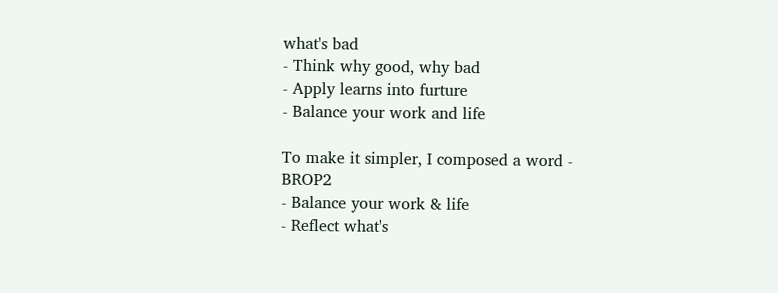what's bad
- Think why good, why bad
- Apply learns into furture
- Balance your work and life

To make it simpler, I composed a word - BROP2
- Balance your work & life
- Reflect what's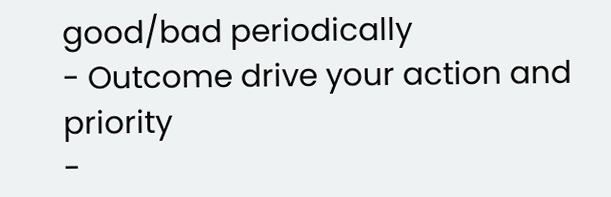good/bad periodically
- Outcome drive your action and priority
-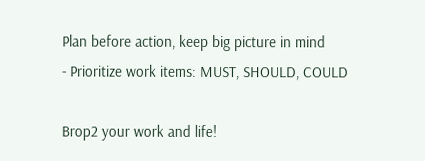Plan before action, keep big picture in mind
- Prioritize work items: MUST, SHOULD, COULD

Brop2 your work and life!